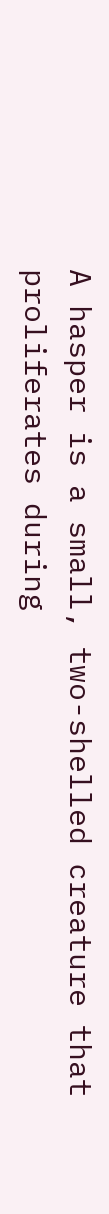A hasper is a small, two-shelled creature that proliferates during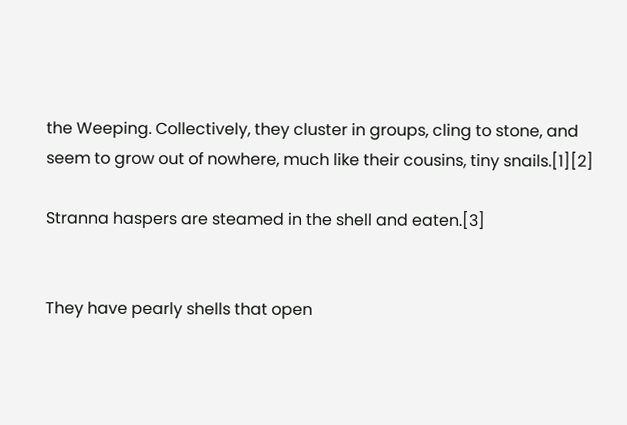the Weeping. Collectively, they cluster in groups, cling to stone, and seem to grow out of nowhere, much like their cousins, tiny snails.[1][2]

Stranna haspers are steamed in the shell and eaten.[3]


They have pearly shells that open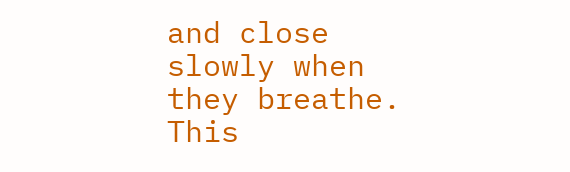and close slowly when they breathe. This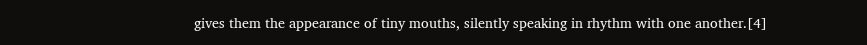gives them the appearance of tiny mouths, silently speaking in rhythm with one another.[4]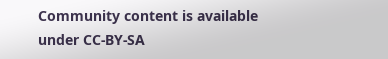Community content is available under CC-BY-SA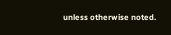unless otherwise noted.